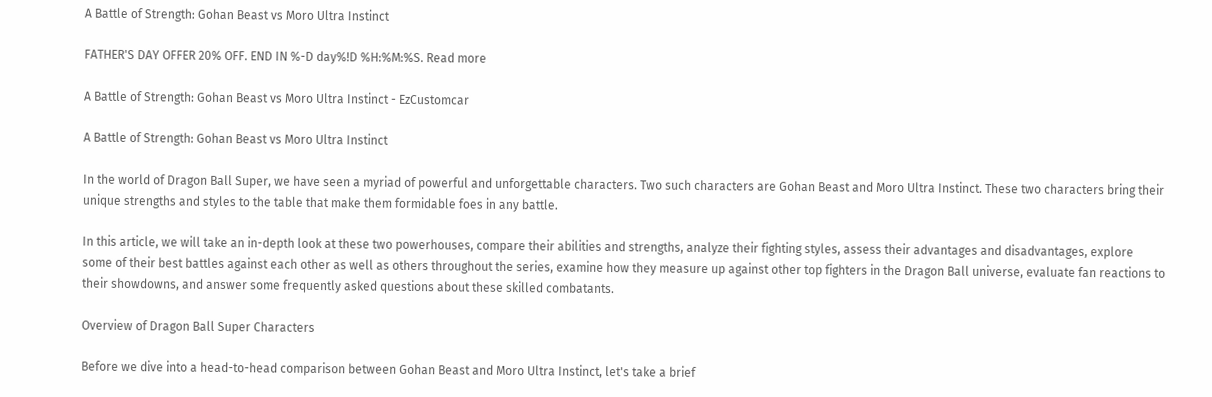A Battle of Strength: Gohan Beast vs Moro Ultra Instinct

FATHER'S DAY OFFER 20% OFF. END IN %-D day%!D %H:%M:%S. Read more

A Battle of Strength: Gohan Beast vs Moro Ultra Instinct - EzCustomcar

A Battle of Strength: Gohan Beast vs Moro Ultra Instinct

In the world of Dragon Ball Super, we have seen a myriad of powerful and unforgettable characters. Two such characters are Gohan Beast and Moro Ultra Instinct. These two characters bring their unique strengths and styles to the table that make them formidable foes in any battle.

In this article, we will take an in-depth look at these two powerhouses, compare their abilities and strengths, analyze their fighting styles, assess their advantages and disadvantages, explore some of their best battles against each other as well as others throughout the series, examine how they measure up against other top fighters in the Dragon Ball universe, evaluate fan reactions to their showdowns, and answer some frequently asked questions about these skilled combatants.

Overview of Dragon Ball Super Characters

Before we dive into a head-to-head comparison between Gohan Beast and Moro Ultra Instinct, let's take a brief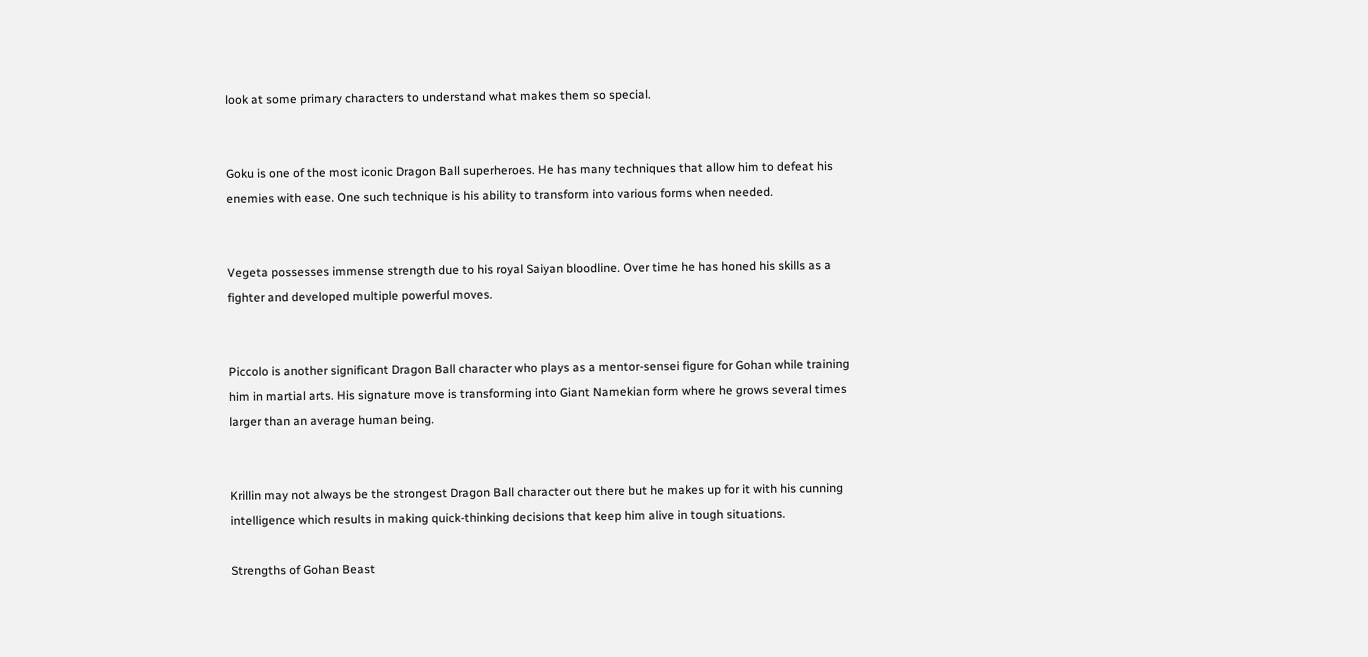look at some primary characters to understand what makes them so special.


Goku is one of the most iconic Dragon Ball superheroes. He has many techniques that allow him to defeat his enemies with ease. One such technique is his ability to transform into various forms when needed.


Vegeta possesses immense strength due to his royal Saiyan bloodline. Over time he has honed his skills as a fighter and developed multiple powerful moves.


Piccolo is another significant Dragon Ball character who plays as a mentor-sensei figure for Gohan while training him in martial arts. His signature move is transforming into Giant Namekian form where he grows several times larger than an average human being.


Krillin may not always be the strongest Dragon Ball character out there but he makes up for it with his cunning intelligence which results in making quick-thinking decisions that keep him alive in tough situations.

Strengths of Gohan Beast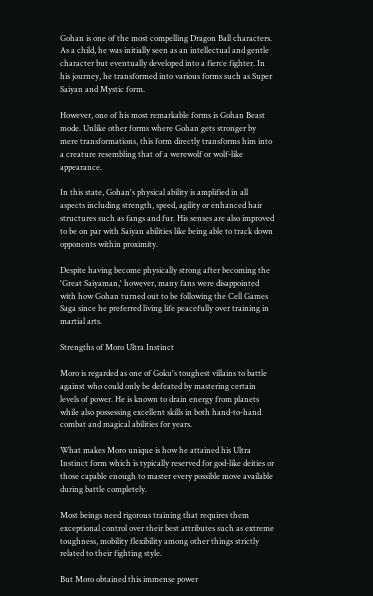Gohan is one of the most compelling Dragon Ball characters. As a child, he was initially seen as an intellectual and gentle character but eventually developed into a fierce fighter. In his journey, he transformed into various forms such as Super Saiyan and Mystic form.

However, one of his most remarkable forms is Gohan Beast mode. Unlike other forms where Gohan gets stronger by mere transformations, this form directly transforms him into a creature resembling that of a werewolf or wolf-like appearance.

In this state, Gohan's physical ability is amplified in all aspects including strength, speed, agility or enhanced hair structures such as fangs and fur. His senses are also improved to be on par with Saiyan abilities like being able to track down opponents within proximity.

Despite having become physically strong after becoming the 'Great Saiyaman,' however, many fans were disappointed with how Gohan turned out to be following the Cell Games Saga since he preferred living life peacefully over training in martial arts.

Strengths of Moro Ultra Instinct

Moro is regarded as one of Goku's toughest villains to battle against who could only be defeated by mastering certain levels of power. He is known to drain energy from planets while also possessing excellent skills in both hand-to-hand combat and magical abilities for years.

What makes Moro unique is how he attained his Ultra Instinct form which is typically reserved for god-like deities or those capable enough to master every possible move available during battle completely.

Most beings need rigorous training that requires them exceptional control over their best attributes such as extreme toughness, mobility flexibility among other things strictly related to their fighting style.

But Moro obtained this immense power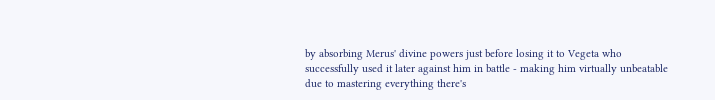by absorbing Merus' divine powers just before losing it to Vegeta who successfully used it later against him in battle - making him virtually unbeatable due to mastering everything there's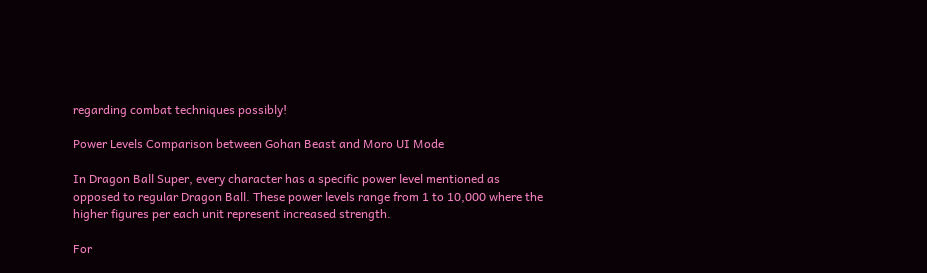regarding combat techniques possibly!

Power Levels Comparison between Gohan Beast and Moro UI Mode

In Dragon Ball Super, every character has a specific power level mentioned as opposed to regular Dragon Ball. These power levels range from 1 to 10,000 where the higher figures per each unit represent increased strength.

For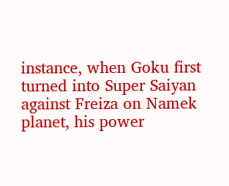instance, when Goku first turned into Super Saiyan against Freiza on Namek planet, his power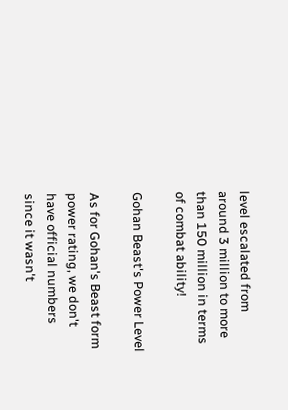level escalated from around 3 million to more than 150 million in terms of combat ability!

Gohan Beast's Power Level

As for Gohan's Beast form power rating, we don't have official numbers since it wasn't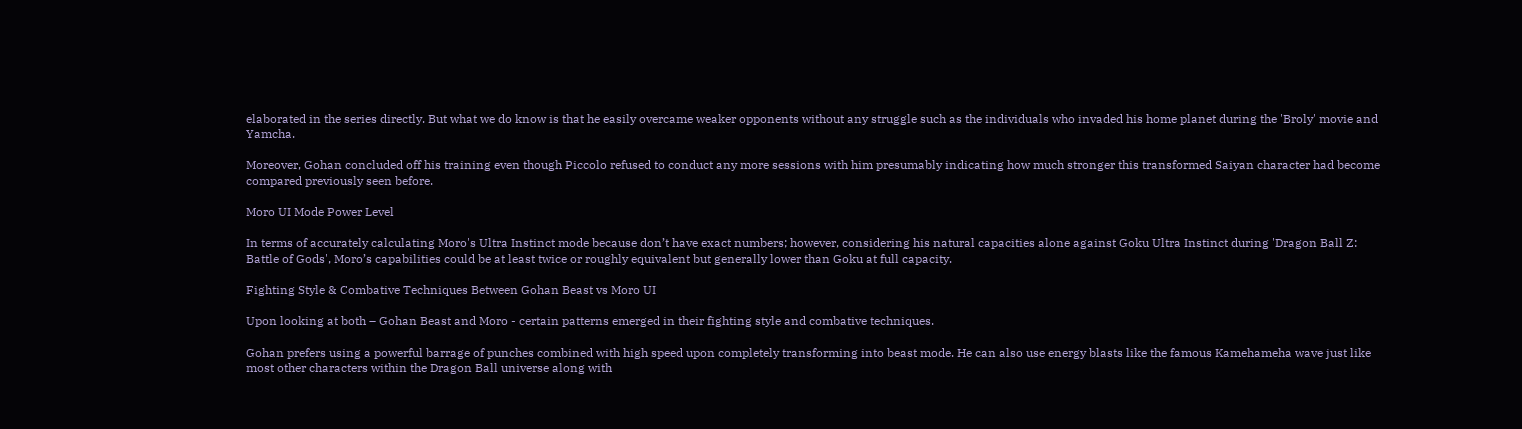elaborated in the series directly. But what we do know is that he easily overcame weaker opponents without any struggle such as the individuals who invaded his home planet during the 'Broly' movie and Yamcha.

Moreover, Gohan concluded off his training even though Piccolo refused to conduct any more sessions with him presumably indicating how much stronger this transformed Saiyan character had become compared previously seen before.

Moro UI Mode Power Level

In terms of accurately calculating Moro's Ultra Instinct mode because don’t have exact numbers; however, considering his natural capacities alone against Goku Ultra Instinct during 'Dragon Ball Z: Battle of Gods', Moro’s capabilities could be at least twice or roughly equivalent but generally lower than Goku at full capacity.

Fighting Style & Combative Techniques Between Gohan Beast vs Moro UI

Upon looking at both – Gohan Beast and Moro - certain patterns emerged in their fighting style and combative techniques.

Gohan prefers using a powerful barrage of punches combined with high speed upon completely transforming into beast mode. He can also use energy blasts like the famous Kamehameha wave just like most other characters within the Dragon Ball universe along with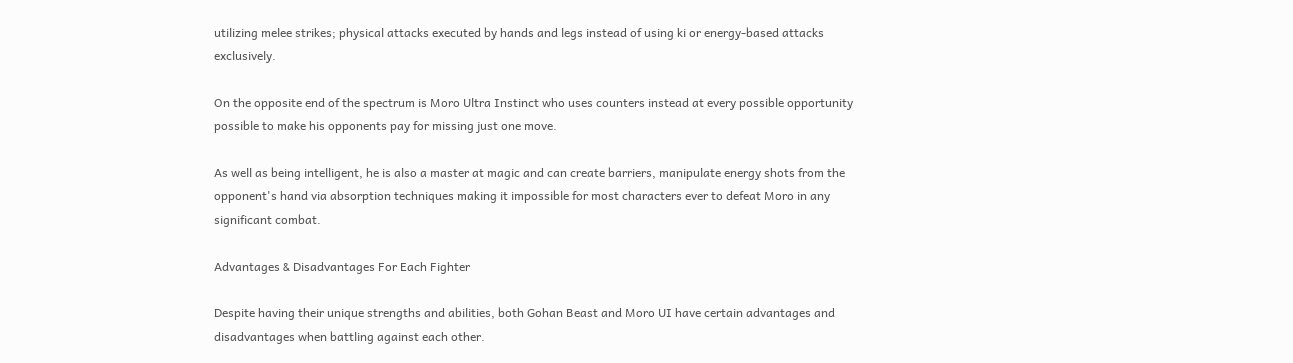utilizing melee strikes; physical attacks executed by hands and legs instead of using ki or energy-based attacks exclusively.

On the opposite end of the spectrum is Moro Ultra Instinct who uses counters instead at every possible opportunity possible to make his opponents pay for missing just one move.

As well as being intelligent, he is also a master at magic and can create barriers, manipulate energy shots from the opponent's hand via absorption techniques making it impossible for most characters ever to defeat Moro in any significant combat.

Advantages & Disadvantages For Each Fighter

Despite having their unique strengths and abilities, both Gohan Beast and Moro UI have certain advantages and disadvantages when battling against each other.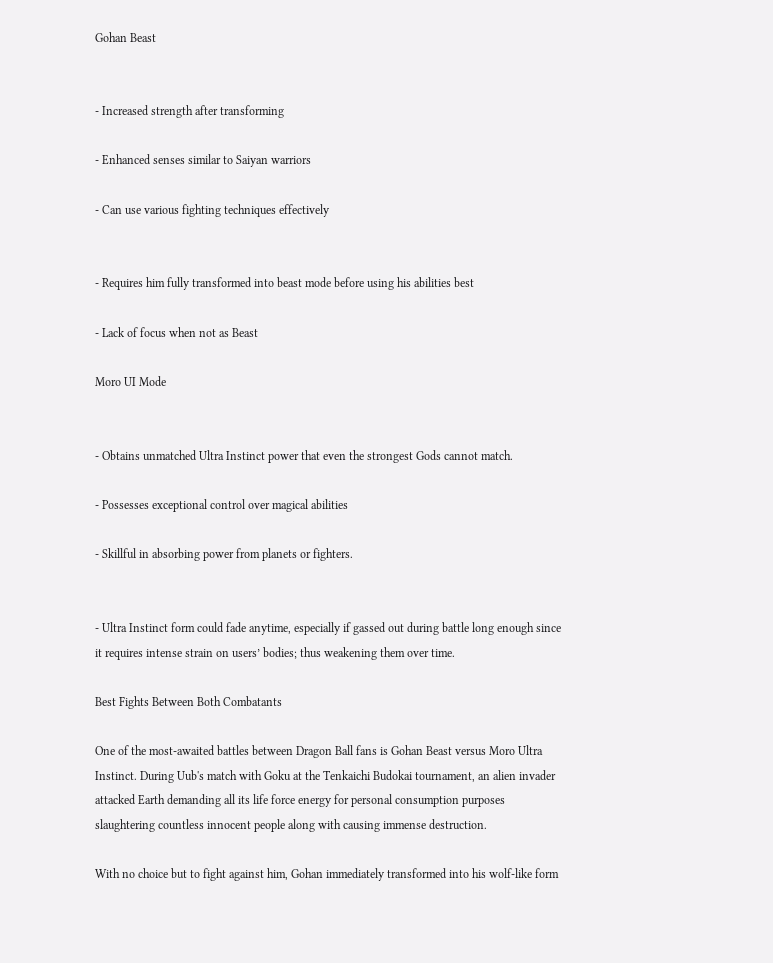Gohan Beast


- Increased strength after transforming

- Enhanced senses similar to Saiyan warriors

- Can use various fighting techniques effectively


- Requires him fully transformed into beast mode before using his abilities best

- Lack of focus when not as Beast

Moro UI Mode


- Obtains unmatched Ultra Instinct power that even the strongest Gods cannot match.

- Possesses exceptional control over magical abilities

- Skillful in absorbing power from planets or fighters.


- Ultra Instinct form could fade anytime, especially if gassed out during battle long enough since it requires intense strain on users’ bodies; thus weakening them over time.

Best Fights Between Both Combatants

One of the most-awaited battles between Dragon Ball fans is Gohan Beast versus Moro Ultra Instinct. During Uub's match with Goku at the Tenkaichi Budokai tournament, an alien invader attacked Earth demanding all its life force energy for personal consumption purposes slaughtering countless innocent people along with causing immense destruction.

With no choice but to fight against him, Gohan immediately transformed into his wolf-like form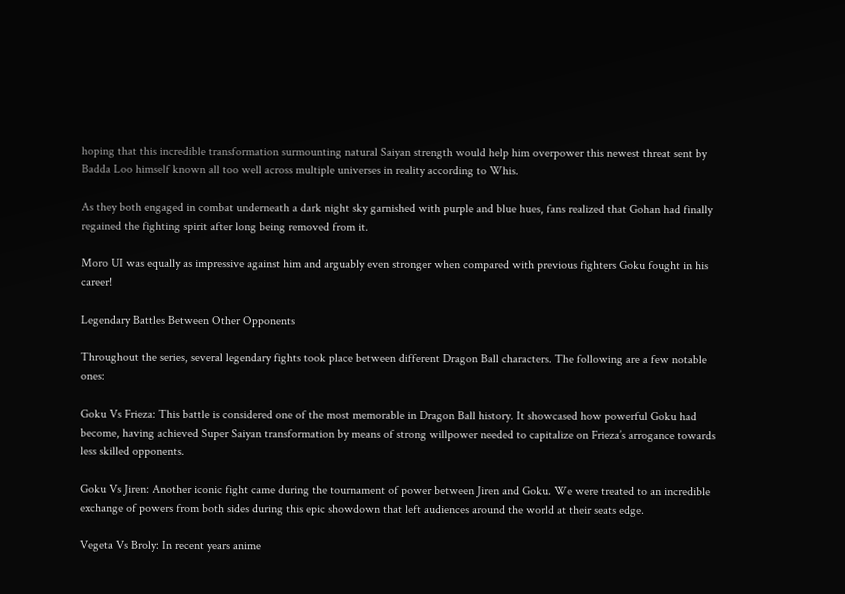hoping that this incredible transformation surmounting natural Saiyan strength would help him overpower this newest threat sent by Badda Loo himself known all too well across multiple universes in reality according to Whis.

As they both engaged in combat underneath a dark night sky garnished with purple and blue hues, fans realized that Gohan had finally regained the fighting spirit after long being removed from it.

Moro UI was equally as impressive against him and arguably even stronger when compared with previous fighters Goku fought in his career!

Legendary Battles Between Other Opponents

Throughout the series, several legendary fights took place between different Dragon Ball characters. The following are a few notable ones:

Goku Vs Frieza: This battle is considered one of the most memorable in Dragon Ball history. It showcased how powerful Goku had become, having achieved Super Saiyan transformation by means of strong willpower needed to capitalize on Frieza’s arrogance towards less skilled opponents.

Goku Vs Jiren: Another iconic fight came during the tournament of power between Jiren and Goku. We were treated to an incredible exchange of powers from both sides during this epic showdown that left audiences around the world at their seats edge.

Vegeta Vs Broly: In recent years anime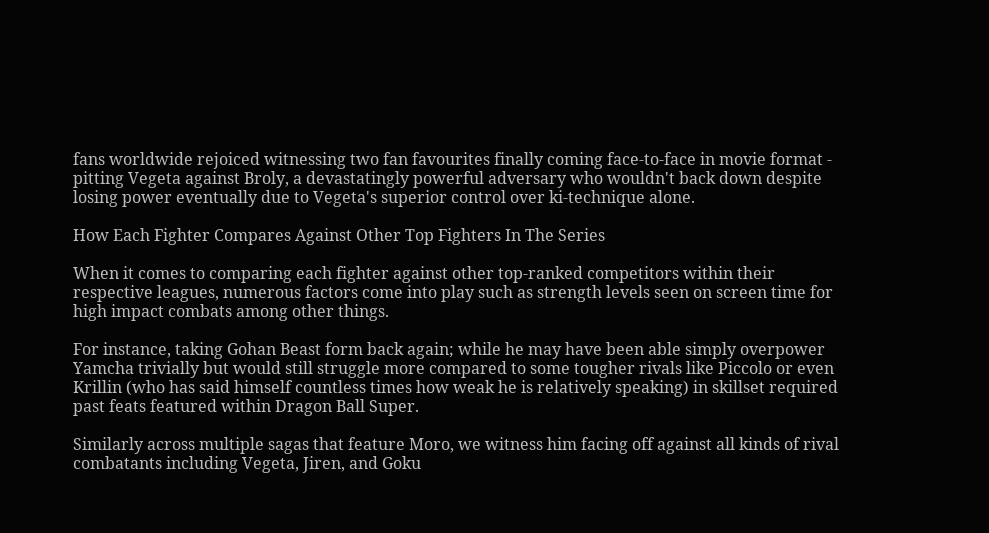fans worldwide rejoiced witnessing two fan favourites finally coming face-to-face in movie format - pitting Vegeta against Broly, a devastatingly powerful adversary who wouldn't back down despite losing power eventually due to Vegeta's superior control over ki-technique alone.

How Each Fighter Compares Against Other Top Fighters In The Series

When it comes to comparing each fighter against other top-ranked competitors within their respective leagues, numerous factors come into play such as strength levels seen on screen time for high impact combats among other things.

For instance, taking Gohan Beast form back again; while he may have been able simply overpower Yamcha trivially but would still struggle more compared to some tougher rivals like Piccolo or even Krillin (who has said himself countless times how weak he is relatively speaking) in skillset required past feats featured within Dragon Ball Super.

Similarly across multiple sagas that feature Moro, we witness him facing off against all kinds of rival combatants including Vegeta, Jiren, and Goku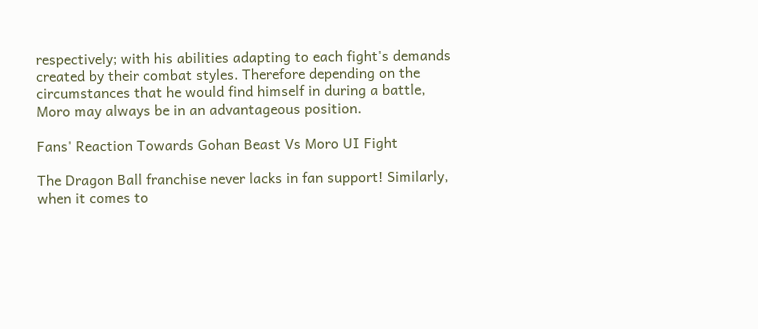respectively; with his abilities adapting to each fight's demands created by their combat styles. Therefore depending on the circumstances that he would find himself in during a battle, Moro may always be in an advantageous position.

Fans' Reaction Towards Gohan Beast Vs Moro UI Fight

The Dragon Ball franchise never lacks in fan support! Similarly, when it comes to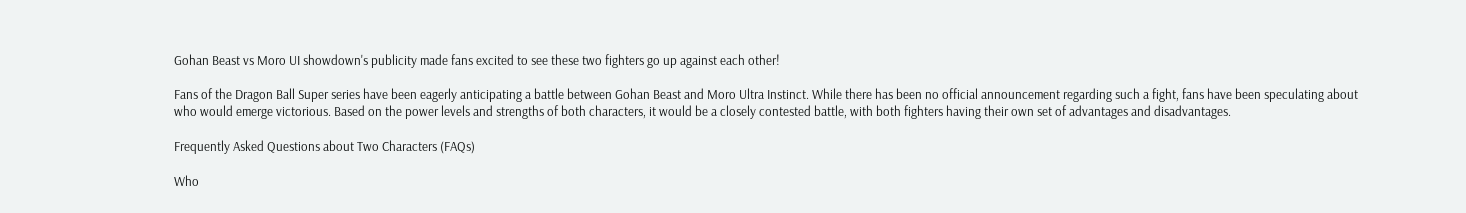Gohan Beast vs Moro UI showdown's publicity made fans excited to see these two fighters go up against each other!

Fans of the Dragon Ball Super series have been eagerly anticipating a battle between Gohan Beast and Moro Ultra Instinct. While there has been no official announcement regarding such a fight, fans have been speculating about who would emerge victorious. Based on the power levels and strengths of both characters, it would be a closely contested battle, with both fighters having their own set of advantages and disadvantages.

Frequently Asked Questions about Two Characters (FAQs)

Who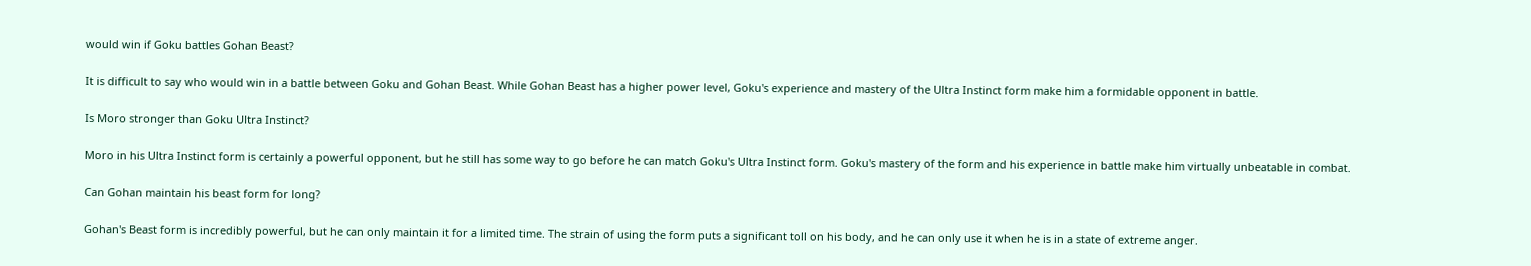would win if Goku battles Gohan Beast?

It is difficult to say who would win in a battle between Goku and Gohan Beast. While Gohan Beast has a higher power level, Goku's experience and mastery of the Ultra Instinct form make him a formidable opponent in battle.

Is Moro stronger than Goku Ultra Instinct?

Moro in his Ultra Instinct form is certainly a powerful opponent, but he still has some way to go before he can match Goku's Ultra Instinct form. Goku's mastery of the form and his experience in battle make him virtually unbeatable in combat.

Can Gohan maintain his beast form for long?

Gohan's Beast form is incredibly powerful, but he can only maintain it for a limited time. The strain of using the form puts a significant toll on his body, and he can only use it when he is in a state of extreme anger.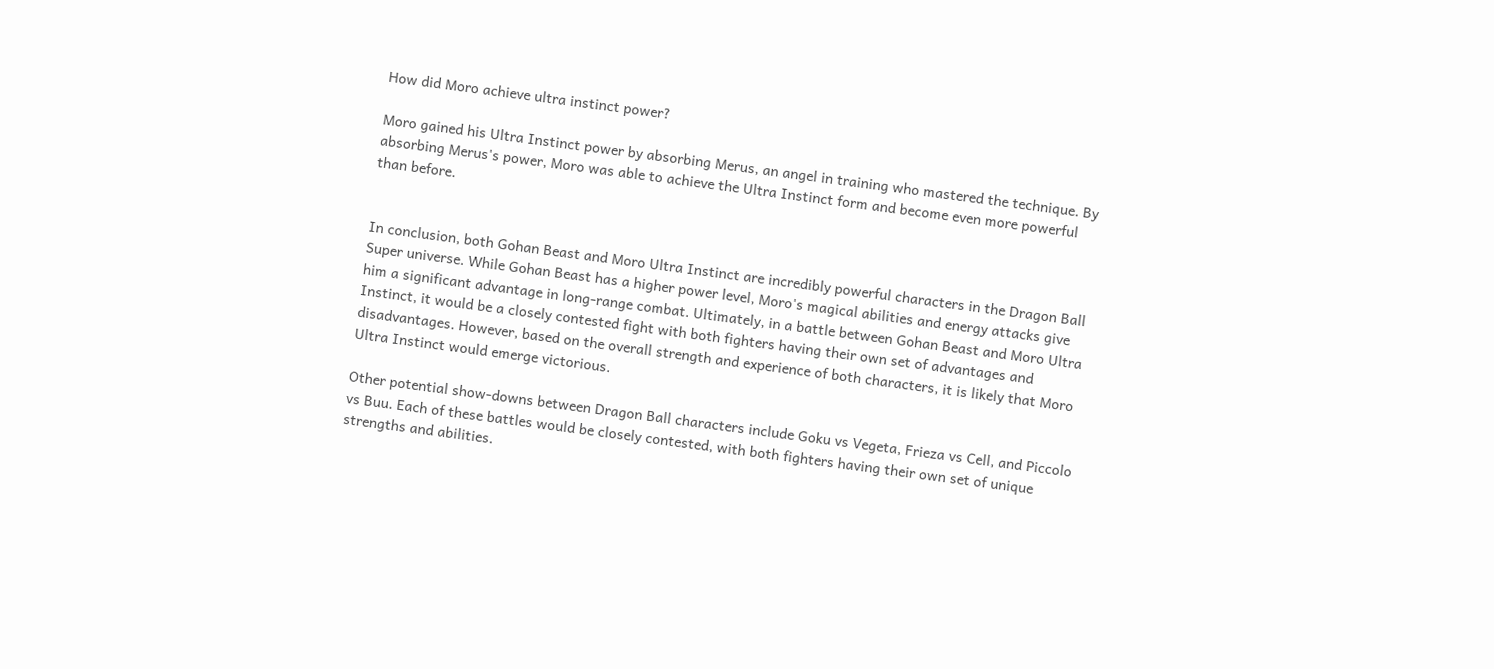How did Moro achieve ultra instinct power?

Moro gained his Ultra Instinct power by absorbing Merus, an angel in training who mastered the technique. By absorbing Merus's power, Moro was able to achieve the Ultra Instinct form and become even more powerful than before.


In conclusion, both Gohan Beast and Moro Ultra Instinct are incredibly powerful characters in the Dragon Ball Super universe. While Gohan Beast has a higher power level, Moro's magical abilities and energy attacks give him a significant advantage in long-range combat. Ultimately, in a battle between Gohan Beast and Moro Ultra Instinct, it would be a closely contested fight with both fighters having their own set of advantages and disadvantages. However, based on the overall strength and experience of both characters, it is likely that Moro Ultra Instinct would emerge victorious.

Other potential show-downs between Dragon Ball characters include Goku vs Vegeta, Frieza vs Cell, and Piccolo vs Buu. Each of these battles would be closely contested, with both fighters having their own set of unique strengths and abilities.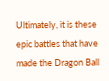Ultimately, it is these epic battles that have made the Dragon Ball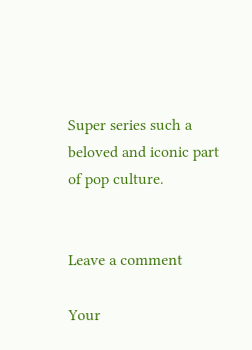Super series such a beloved and iconic part of pop culture.


Leave a comment

Your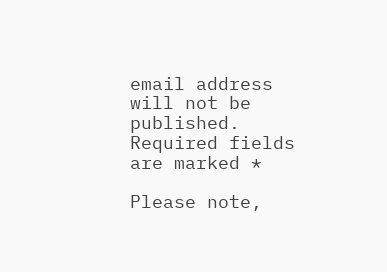email address will not be published. Required fields are marked *

Please note,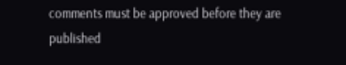comments must be approved before they are published